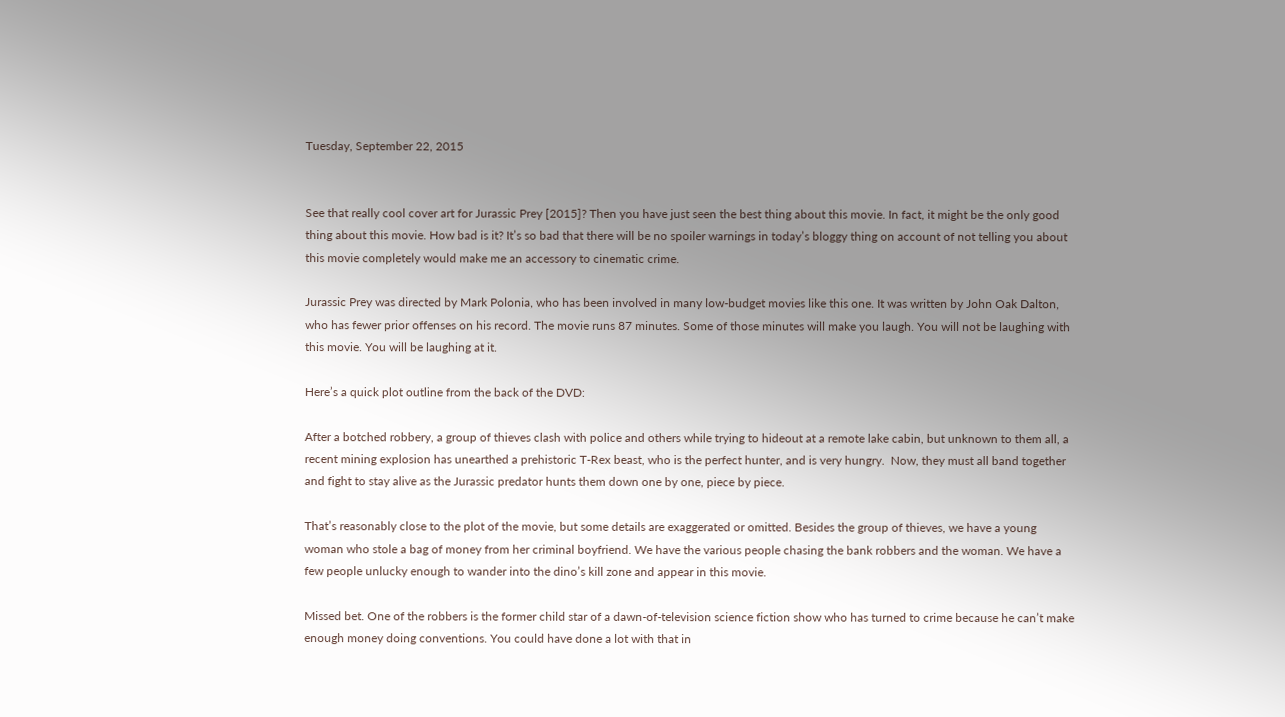Tuesday, September 22, 2015


See that really cool cover art for Jurassic Prey [2015]? Then you have just seen the best thing about this movie. In fact, it might be the only good thing about this movie. How bad is it? It’s so bad that there will be no spoiler warnings in today’s bloggy thing on account of not telling you about this movie completely would make me an accessory to cinematic crime.

Jurassic Prey was directed by Mark Polonia, who has been involved in many low-budget movies like this one. It was written by John Oak Dalton, who has fewer prior offenses on his record. The movie runs 87 minutes. Some of those minutes will make you laugh. You will not be laughing with this movie. You will be laughing at it.

Here’s a quick plot outline from the back of the DVD:

After a botched robbery, a group of thieves clash with police and others while trying to hideout at a remote lake cabin, but unknown to them all, a recent mining explosion has unearthed a prehistoric T-Rex beast, who is the perfect hunter, and is very hungry.  Now, they must all band together and fight to stay alive as the Jurassic predator hunts them down one by one, piece by piece.

That’s reasonably close to the plot of the movie, but some details are exaggerated or omitted. Besides the group of thieves, we have a young woman who stole a bag of money from her criminal boyfriend. We have the various people chasing the bank robbers and the woman. We have a few people unlucky enough to wander into the dino’s kill zone and appear in this movie.

Missed bet. One of the robbers is the former child star of a dawn-of-television science fiction show who has turned to crime because he can’t make enough money doing conventions. You could have done a lot with that in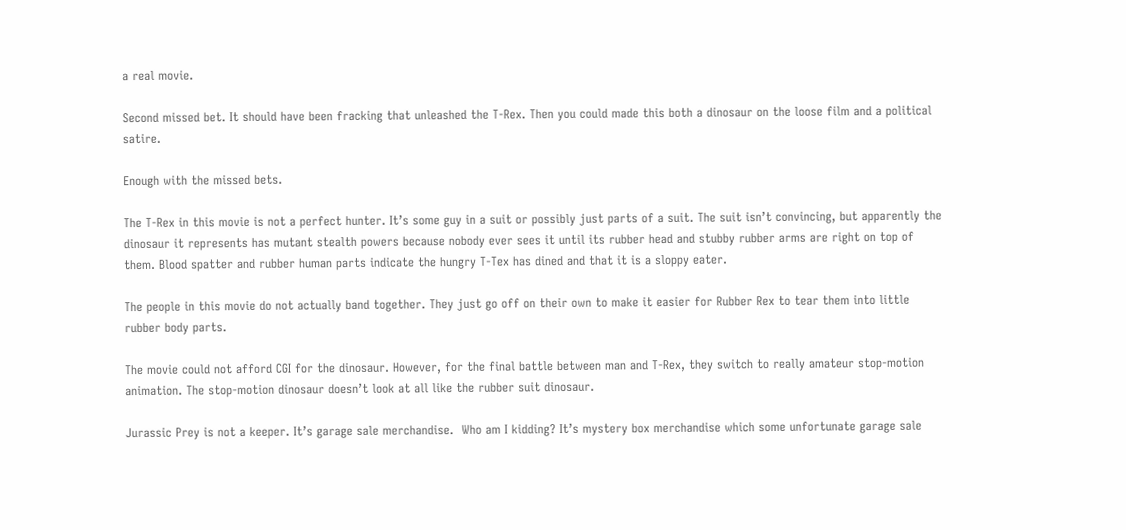a real movie.

Second missed bet. It should have been fracking that unleashed the T-Rex. Then you could made this both a dinosaur on the loose film and a political satire.

Enough with the missed bets.

The T-Rex in this movie is not a perfect hunter. It’s some guy in a suit or possibly just parts of a suit. The suit isn’t convincing, but apparently the dinosaur it represents has mutant stealth powers because nobody ever sees it until its rubber head and stubby rubber arms are right on top of them. Blood spatter and rubber human parts indicate the hungry T-Tex has dined and that it is a sloppy eater.

The people in this movie do not actually band together. They just go off on their own to make it easier for Rubber Rex to tear them into little rubber body parts.

The movie could not afford CGI for the dinosaur. However, for the final battle between man and T-Rex, they switch to really amateur stop-motion animation. The stop-motion dinosaur doesn’t look at all like the rubber suit dinosaur.

Jurassic Prey is not a keeper. It’s garage sale merchandise.  Who am I kidding? It’s mystery box merchandise which some unfortunate garage sale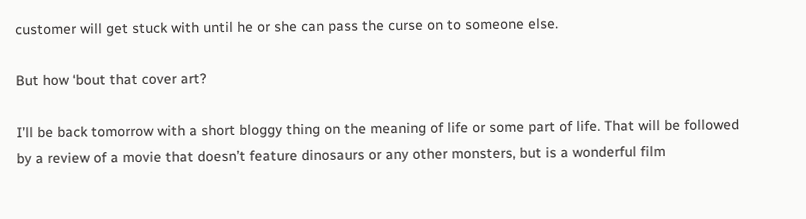customer will get stuck with until he or she can pass the curse on to someone else.

But how ‘bout that cover art?

I’ll be back tomorrow with a short bloggy thing on the meaning of life or some part of life. That will be followed by a review of a movie that doesn’t feature dinosaurs or any other monsters, but is a wonderful film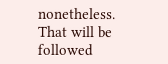nonetheless. That will be followed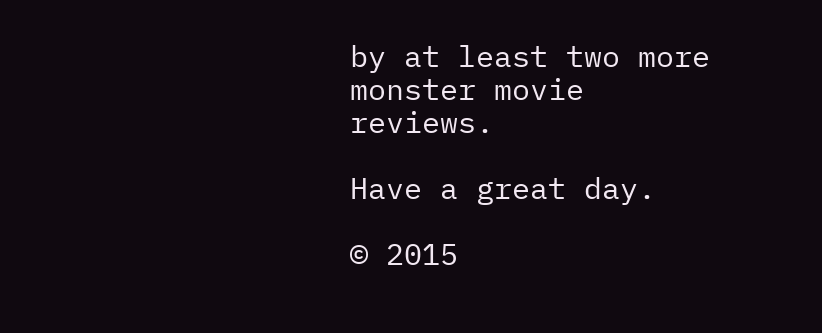by at least two more monster movie reviews.

Have a great day.

© 2015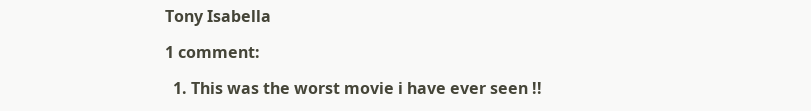Tony Isabella

1 comment:

  1. This was the worst movie i have ever seen !!